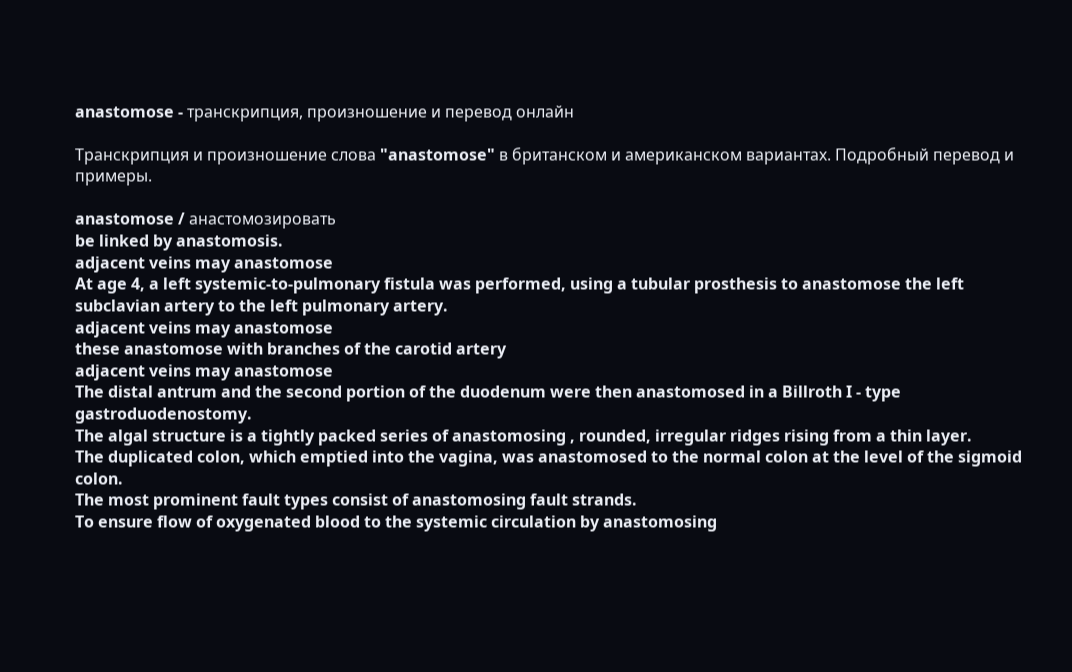anastomose - транскрипция, произношение и перевод онлайн

Транскрипция и произношение слова "anastomose" в британском и американском вариантах. Подробный перевод и примеры.

anastomose / анастомозировать
be linked by anastomosis.
adjacent veins may anastomose
At age 4, a left systemic-to-pulmonary fistula was performed, using a tubular prosthesis to anastomose the left subclavian artery to the left pulmonary artery.
adjacent veins may anastomose
these anastomose with branches of the carotid artery
adjacent veins may anastomose
The distal antrum and the second portion of the duodenum were then anastomosed in a Billroth I - type gastroduodenostomy.
The algal structure is a tightly packed series of anastomosing , rounded, irregular ridges rising from a thin layer.
The duplicated colon, which emptied into the vagina, was anastomosed to the normal colon at the level of the sigmoid colon.
The most prominent fault types consist of anastomosing fault strands.
To ensure flow of oxygenated blood to the systemic circulation by anastomosing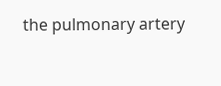the pulmonary artery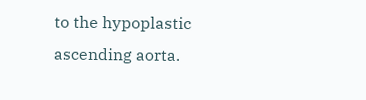to the hypoplastic ascending aorta.